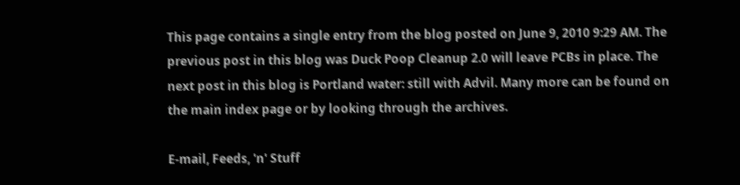This page contains a single entry from the blog posted on June 9, 2010 9:29 AM. The previous post in this blog was Duck Poop Cleanup 2.0 will leave PCBs in place. The next post in this blog is Portland water: still with Advil. Many more can be found on the main index page or by looking through the archives.

E-mail, Feeds, 'n' Stuff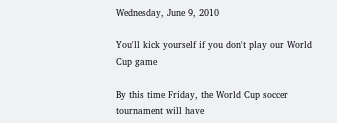Wednesday, June 9, 2010

You'll kick yourself if you don't play our World Cup game

By this time Friday, the World Cup soccer tournament will have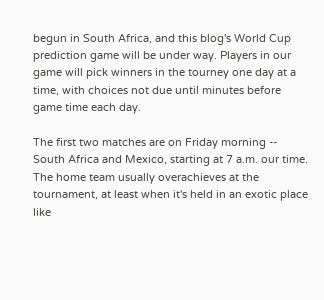begun in South Africa, and this blog's World Cup prediction game will be under way. Players in our game will pick winners in the tourney one day at a time, with choices not due until minutes before game time each day.

The first two matches are on Friday morning -- South Africa and Mexico, starting at 7 a.m. our time. The home team usually overachieves at the tournament, at least when it's held in an exotic place like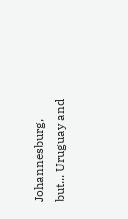Johannesburg, but... Uruguay and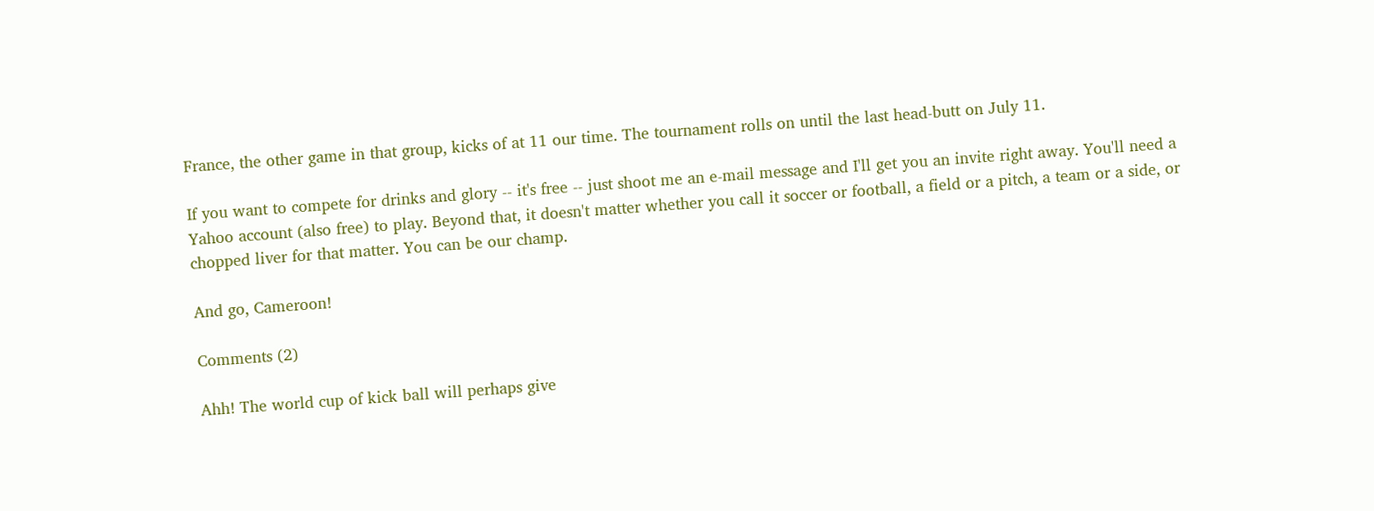France, the other game in that group, kicks of at 11 our time. The tournament rolls on until the last head-butt on July 11.

If you want to compete for drinks and glory -- it's free -- just shoot me an e-mail message and I'll get you an invite right away. You'll need a Yahoo account (also free) to play. Beyond that, it doesn't matter whether you call it soccer or football, a field or a pitch, a team or a side, or chopped liver for that matter. You can be our champ.

And go, Cameroon!

Comments (2)

Ahh! The world cup of kick ball will perhaps give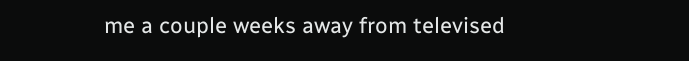me a couple weeks away from televised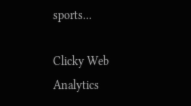sports...

Clicky Web Analytics